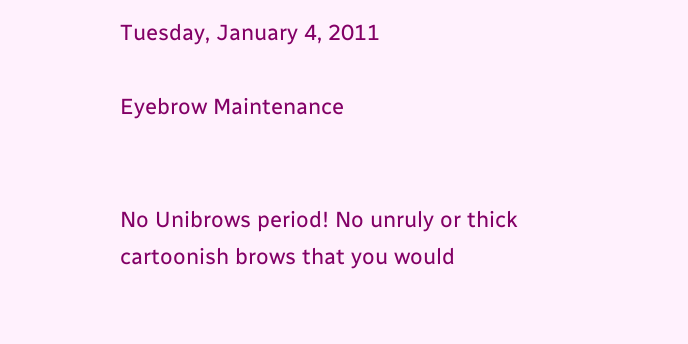Tuesday, January 4, 2011

Eyebrow Maintenance


No Unibrows period! No unruly or thick cartoonish brows that you would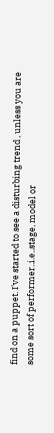find on a puppet. I've started to see a disturbing trend , unless you are some sort of performer..i.e..stage, model or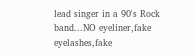lead singer in a 90's Rock band...NO eyeliner,fake eyelashes,fake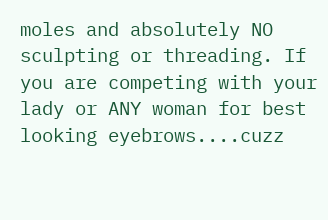moles and absolutely NO sculpting or threading. If you are competing with your lady or ANY woman for best looking eyebrows....cuzz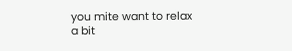you mite want to relax a bit